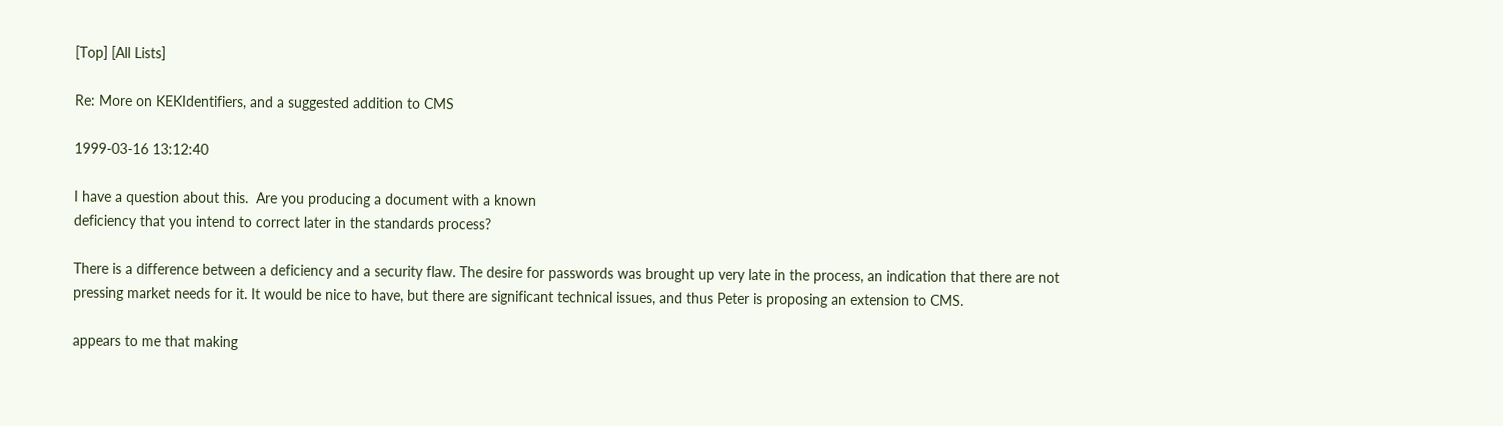[Top] [All Lists]

Re: More on KEKIdentifiers, and a suggested addition to CMS

1999-03-16 13:12:40

I have a question about this.  Are you producing a document with a known
deficiency that you intend to correct later in the standards process?

There is a difference between a deficiency and a security flaw. The desire for passwords was brought up very late in the process, an indication that there are not pressing market needs for it. It would be nice to have, but there are significant technical issues, and thus Peter is proposing an extension to CMS.

appears to me that making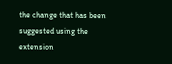the change that has been suggested using the
extension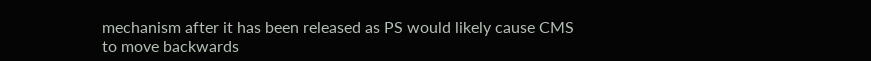mechanism after it has been released as PS would likely cause CMS
to move backwards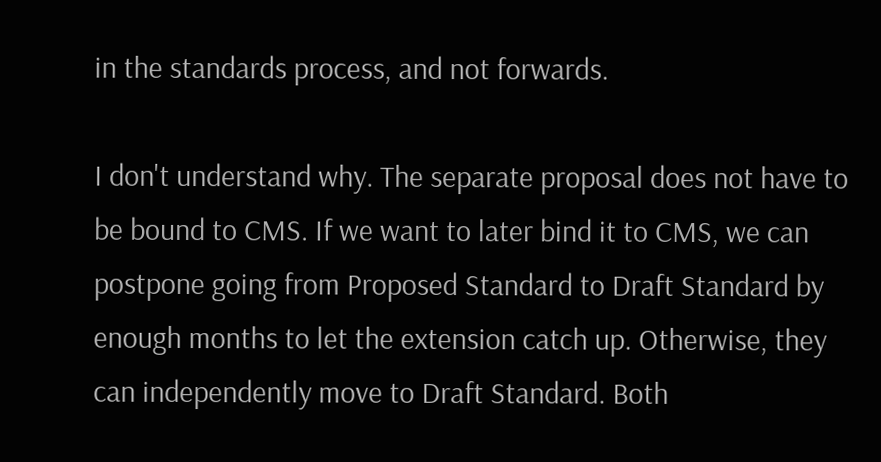in the standards process, and not forwards.

I don't understand why. The separate proposal does not have to be bound to CMS. If we want to later bind it to CMS, we can postpone going from Proposed Standard to Draft Standard by enough months to let the extension catch up. Otherwise, they can independently move to Draft Standard. Both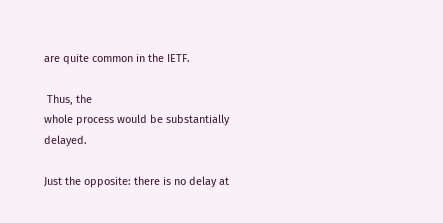are quite common in the IETF.

 Thus, the
whole process would be substantially delayed.

Just the opposite: there is no delay at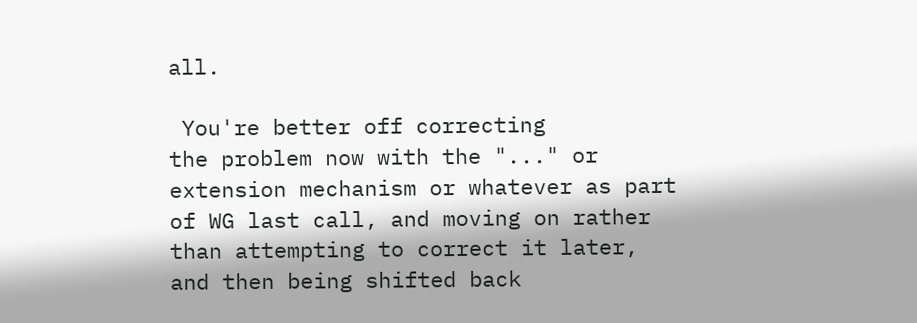all.

 You're better off correcting
the problem now with the "..." or extension mechanism or whatever as part
of WG last call, and moving on rather than attempting to correct it later,
and then being shifted back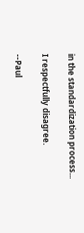in the standardization process...

I respectfully disagree.

--Paul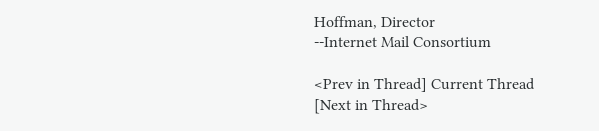Hoffman, Director
--Internet Mail Consortium

<Prev in Thread] Current Thread [Next in Thread>